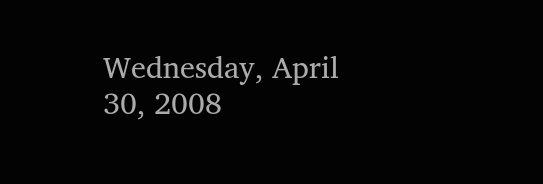Wednesday, April 30, 2008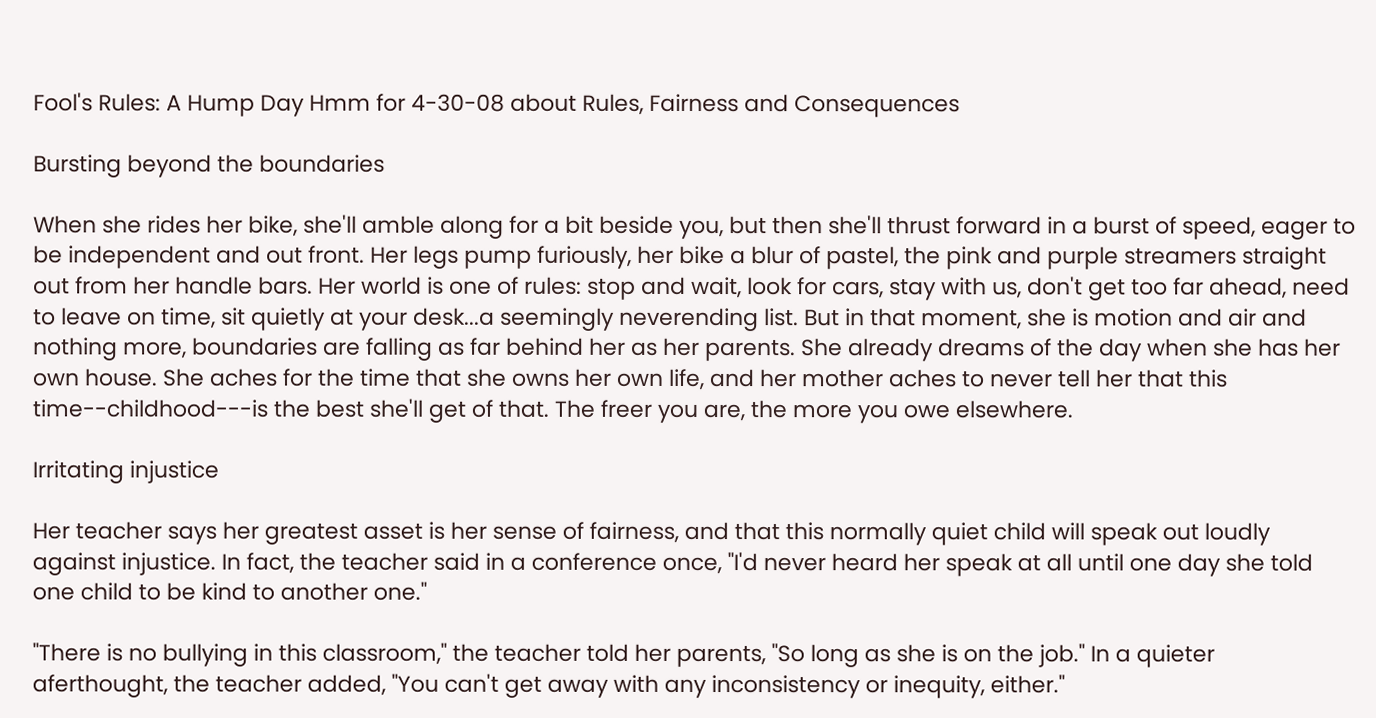Fool's Rules: A Hump Day Hmm for 4-30-08 about Rules, Fairness and Consequences

Bursting beyond the boundaries

When she rides her bike, she'll amble along for a bit beside you, but then she'll thrust forward in a burst of speed, eager to be independent and out front. Her legs pump furiously, her bike a blur of pastel, the pink and purple streamers straight out from her handle bars. Her world is one of rules: stop and wait, look for cars, stay with us, don't get too far ahead, need to leave on time, sit quietly at your desk...a seemingly neverending list. But in that moment, she is motion and air and nothing more, boundaries are falling as far behind her as her parents. She already dreams of the day when she has her own house. She aches for the time that she owns her own life, and her mother aches to never tell her that this time--childhood---is the best she'll get of that. The freer you are, the more you owe elsewhere.

Irritating injustice

Her teacher says her greatest asset is her sense of fairness, and that this normally quiet child will speak out loudly against injustice. In fact, the teacher said in a conference once, "I'd never heard her speak at all until one day she told one child to be kind to another one."

"There is no bullying in this classroom," the teacher told her parents, "So long as she is on the job." In a quieter aferthought, the teacher added, "You can't get away with any inconsistency or inequity, either."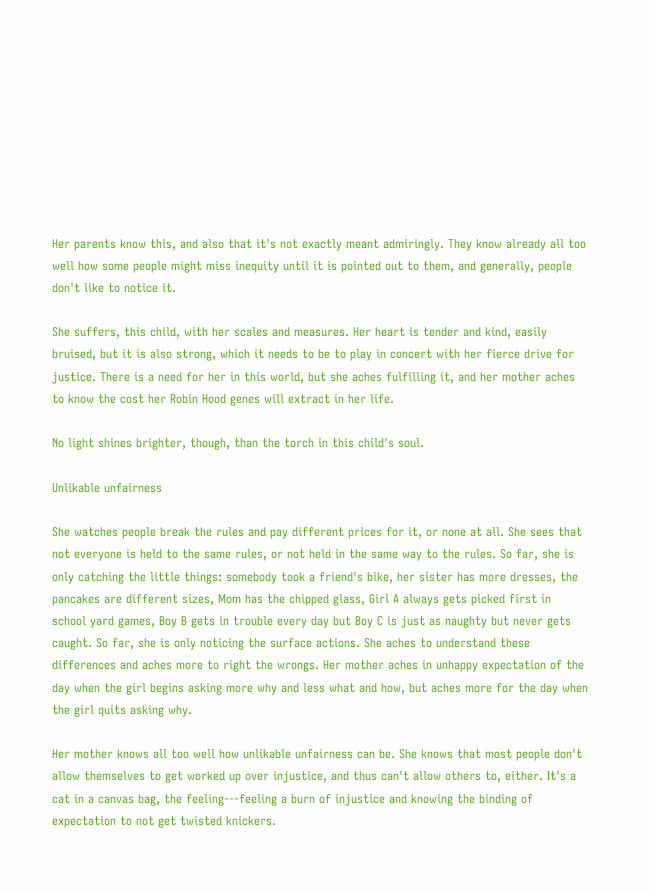Her parents know this, and also that it's not exactly meant admiringly. They know already all too well how some people might miss inequity until it is pointed out to them, and generally, people don't like to notice it.

She suffers, this child, with her scales and measures. Her heart is tender and kind, easily bruised, but it is also strong, which it needs to be to play in concert with her fierce drive for justice. There is a need for her in this world, but she aches fulfilling it, and her mother aches to know the cost her Robin Hood genes will extract in her life.

No light shines brighter, though, than the torch in this child's soul.

Unlikable unfairness

She watches people break the rules and pay different prices for it, or none at all. She sees that not everyone is held to the same rules, or not held in the same way to the rules. So far, she is only catching the little things: somebody took a friend's bike, her sister has more dresses, the pancakes are different sizes, Mom has the chipped glass, Girl A always gets picked first in school yard games, Boy B gets in trouble every day but Boy C is just as naughty but never gets caught. So far, she is only noticing the surface actions. She aches to understand these differences and aches more to right the wrongs. Her mother aches in unhappy expectation of the day when the girl begins asking more why and less what and how, but aches more for the day when the girl quits asking why.

Her mother knows all too well how unlikable unfairness can be. She knows that most people don't allow themselves to get worked up over injustice, and thus can't allow others to, either. It's a cat in a canvas bag, the feeling---feeling a burn of injustice and knowing the binding of expectation to not get twisted knickers.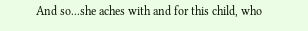And so...she aches with and for this child, who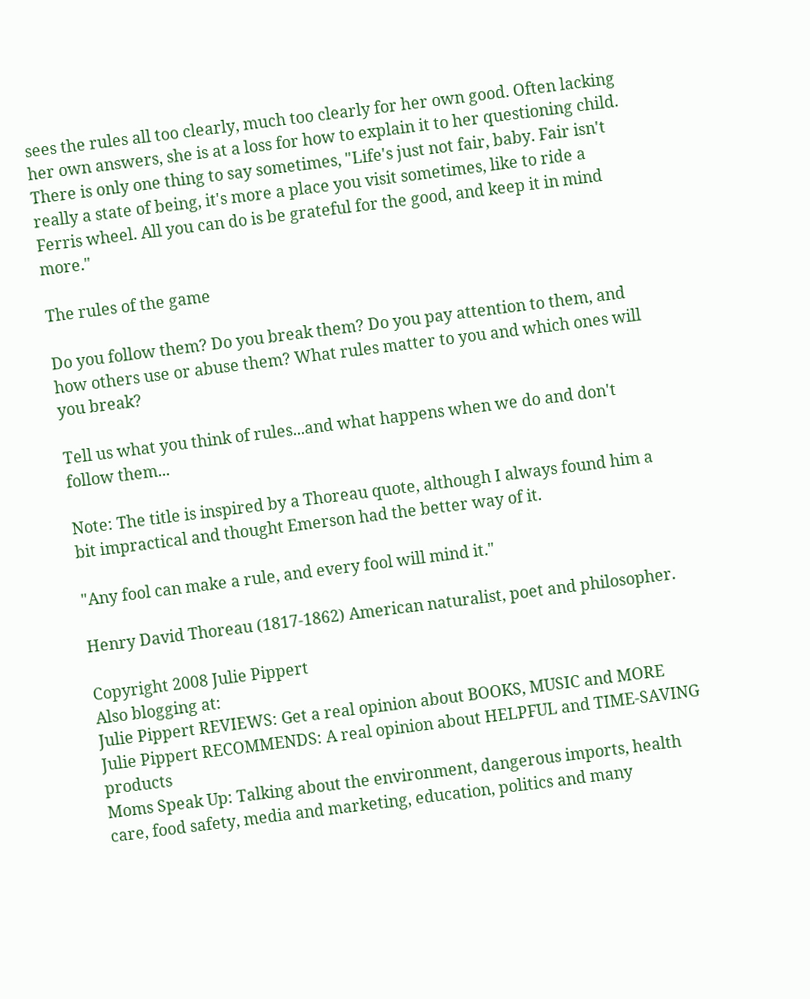sees the rules all too clearly, much too clearly for her own good. Often lacking her own answers, she is at a loss for how to explain it to her questioning child. There is only one thing to say sometimes, "Life's just not fair, baby. Fair isn't really a state of being, it's more a place you visit sometimes, like to ride a Ferris wheel. All you can do is be grateful for the good, and keep it in mind more."

The rules of the game

Do you follow them? Do you break them? Do you pay attention to them, and how others use or abuse them? What rules matter to you and which ones will you break?

Tell us what you think of rules...and what happens when we do and don't follow them...

Note: The title is inspired by a Thoreau quote, although I always found him a bit impractical and thought Emerson had the better way of it.

"Any fool can make a rule, and every fool will mind it."

Henry David Thoreau (1817-1862) American naturalist, poet and philosopher.

Copyright 2008 Julie Pippert
Also blogging at:
Julie Pippert REVIEWS: Get a real opinion about BOOKS, MUSIC and MORE
Julie Pippert RECOMMENDS: A real opinion about HELPFUL and TIME-SAVING products
Moms Speak Up: Talking about the environment, dangerous imports, health care, food safety, media and marketing, education, politics and many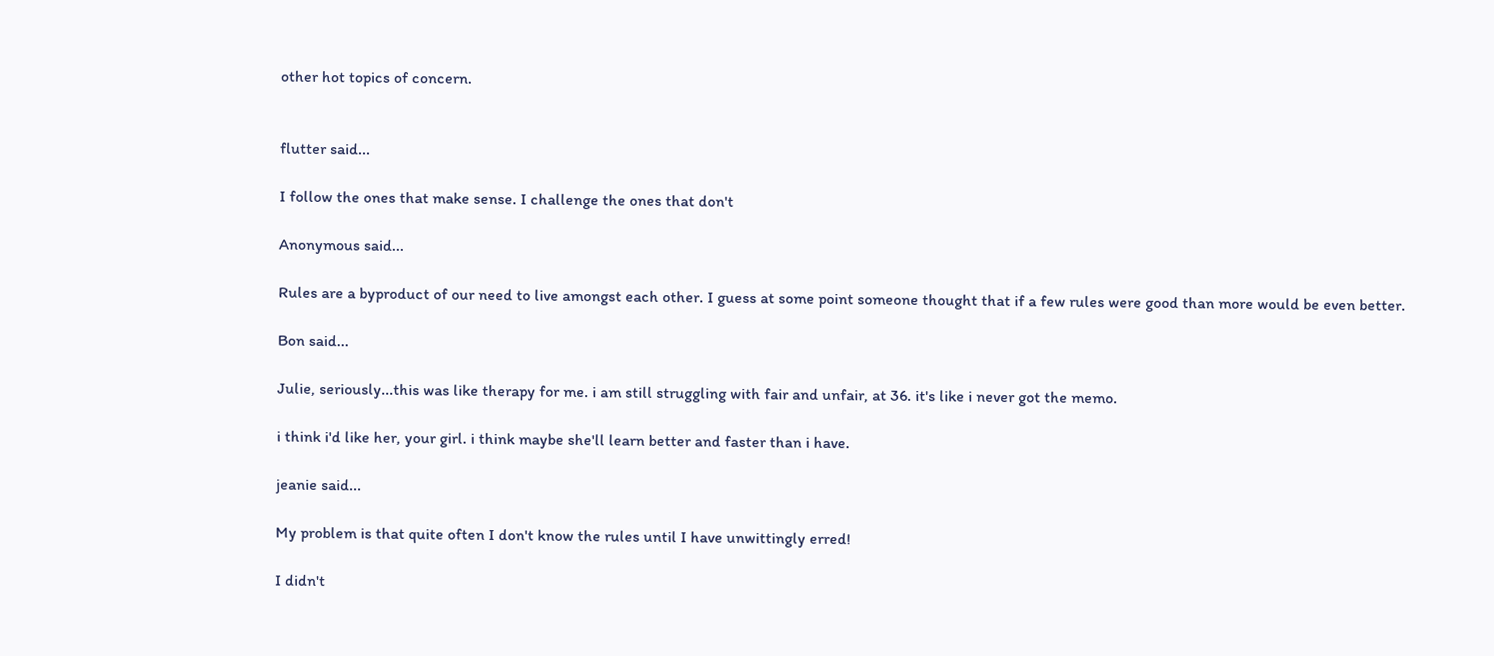other hot topics of concern.


flutter said...

I follow the ones that make sense. I challenge the ones that don't

Anonymous said...

Rules are a byproduct of our need to live amongst each other. I guess at some point someone thought that if a few rules were good than more would be even better.

Bon said...

Julie, seriously...this was like therapy for me. i am still struggling with fair and unfair, at 36. it's like i never got the memo.

i think i'd like her, your girl. i think maybe she'll learn better and faster than i have.

jeanie said...

My problem is that quite often I don't know the rules until I have unwittingly erred!

I didn't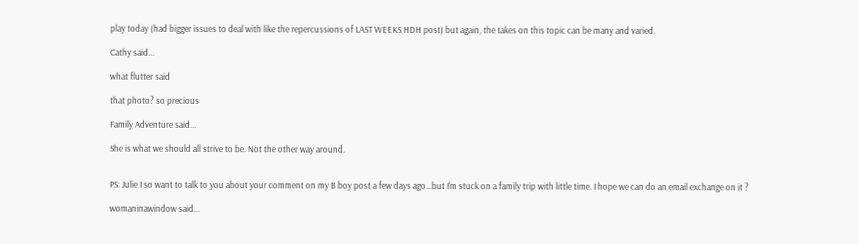play today (had bigger issues to deal with like the repercussions of LAST WEEKS HDH post) but again, the takes on this topic can be many and varied.

Cathy said...

what flutter said

that photo? so precious

Family Adventure said...

She is what we should all strive to be. Not the other way around.


PS: Julie I so want to talk to you about your comment on my B boy post a few days ago...but I'm stuck on a family trip with little time. I hope we can do an email exchange on it ?

womaninawindow said...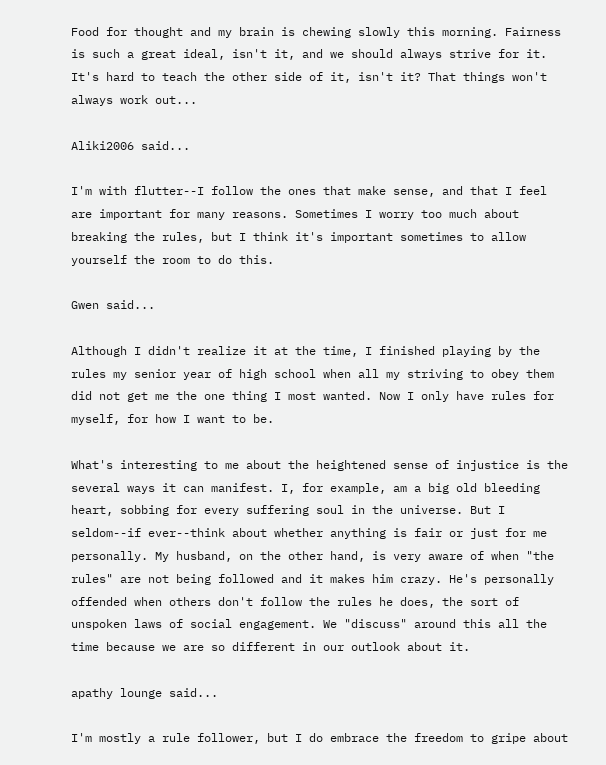Food for thought and my brain is chewing slowly this morning. Fairness is such a great ideal, isn't it, and we should always strive for it. It's hard to teach the other side of it, isn't it? That things won't always work out...

Aliki2006 said...

I'm with flutter--I follow the ones that make sense, and that I feel are important for many reasons. Sometimes I worry too much about breaking the rules, but I think it's important sometimes to allow yourself the room to do this.

Gwen said...

Although I didn't realize it at the time, I finished playing by the rules my senior year of high school when all my striving to obey them did not get me the one thing I most wanted. Now I only have rules for myself, for how I want to be.

What's interesting to me about the heightened sense of injustice is the several ways it can manifest. I, for example, am a big old bleeding heart, sobbing for every suffering soul in the universe. But I seldom--if ever--think about whether anything is fair or just for me personally. My husband, on the other hand, is very aware of when "the rules" are not being followed and it makes him crazy. He's personally offended when others don't follow the rules he does, the sort of unspoken laws of social engagement. We "discuss" around this all the time because we are so different in our outlook about it.

apathy lounge said...

I'm mostly a rule follower, but I do embrace the freedom to gripe about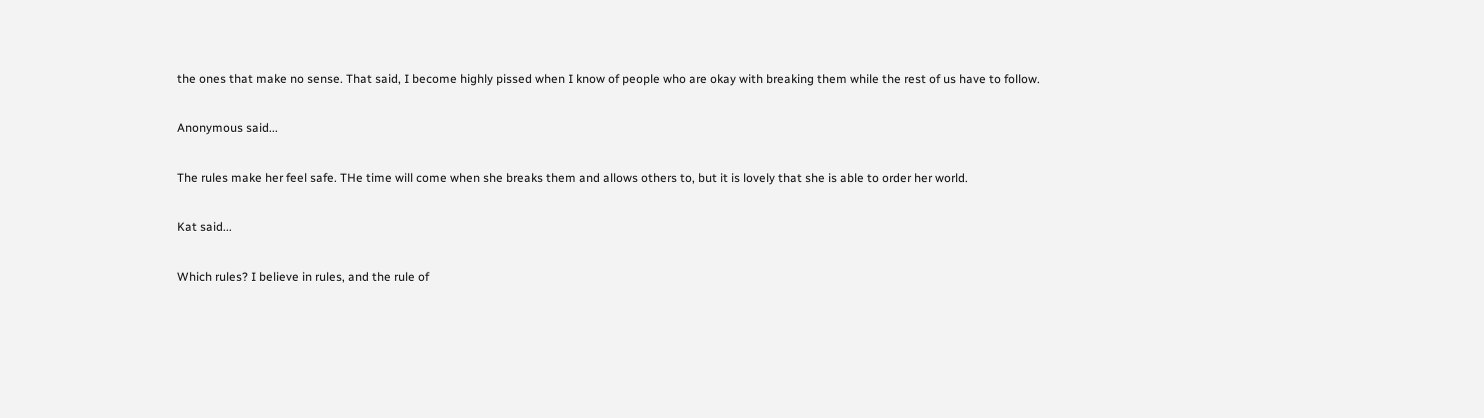the ones that make no sense. That said, I become highly pissed when I know of people who are okay with breaking them while the rest of us have to follow.

Anonymous said...

The rules make her feel safe. THe time will come when she breaks them and allows others to, but it is lovely that she is able to order her world.

Kat said...

Which rules? I believe in rules, and the rule of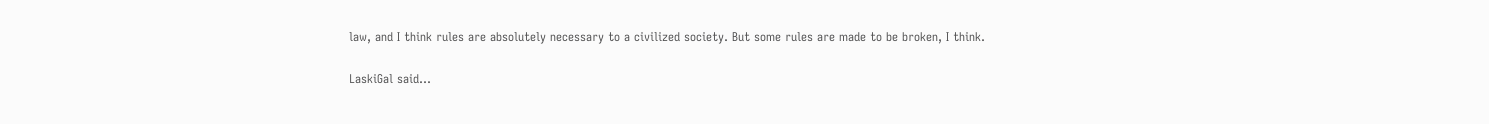law, and I think rules are absolutely necessary to a civilized society. But some rules are made to be broken, I think.

LaskiGal said...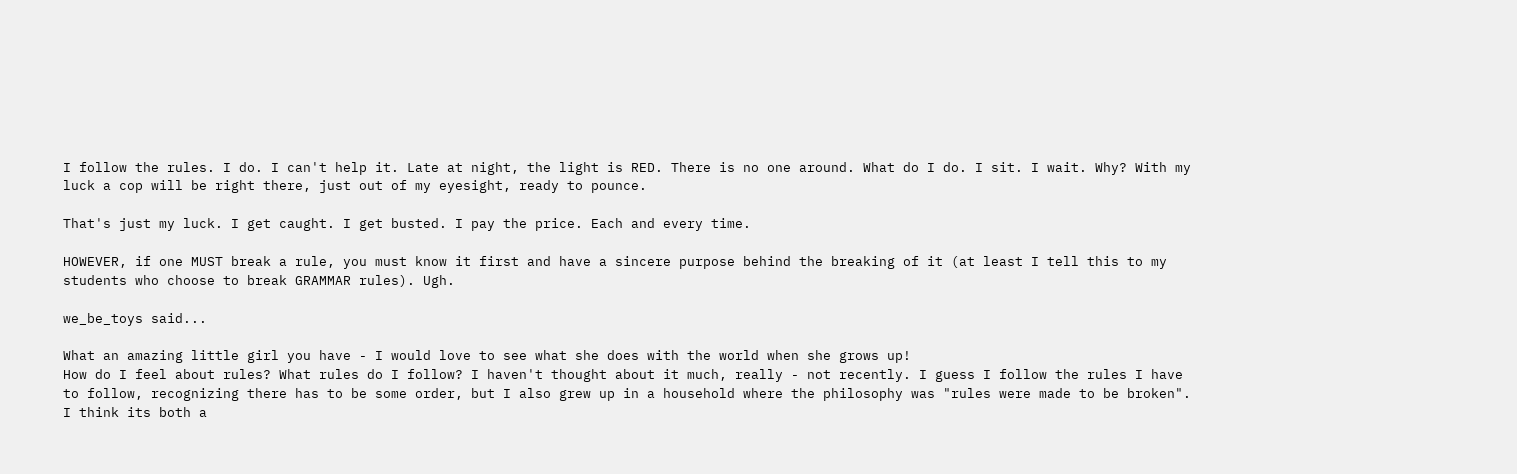I follow the rules. I do. I can't help it. Late at night, the light is RED. There is no one around. What do I do. I sit. I wait. Why? With my luck a cop will be right there, just out of my eyesight, ready to pounce.

That's just my luck. I get caught. I get busted. I pay the price. Each and every time.

HOWEVER, if one MUST break a rule, you must know it first and have a sincere purpose behind the breaking of it (at least I tell this to my students who choose to break GRAMMAR rules). Ugh.

we_be_toys said...

What an amazing little girl you have - I would love to see what she does with the world when she grows up!
How do I feel about rules? What rules do I follow? I haven't thought about it much, really - not recently. I guess I follow the rules I have to follow, recognizing there has to be some order, but I also grew up in a household where the philosophy was "rules were made to be broken". I think its both a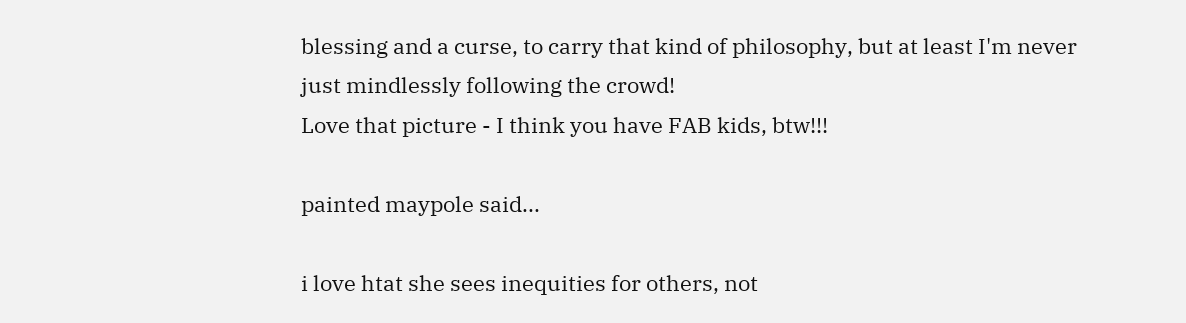blessing and a curse, to carry that kind of philosophy, but at least I'm never just mindlessly following the crowd!
Love that picture - I think you have FAB kids, btw!!!

painted maypole said...

i love htat she sees inequities for others, not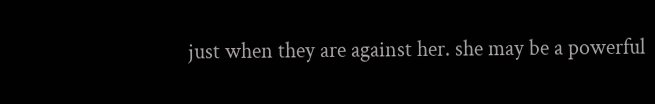just when they are against her. she may be a powerful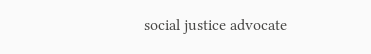social justice advocate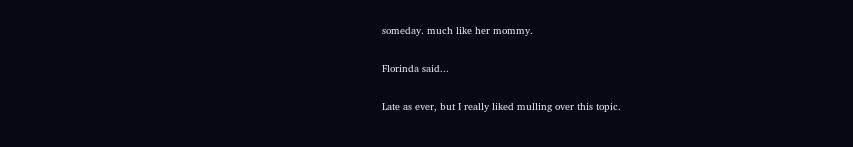someday. much like her mommy.

Florinda said...

Late as ever, but I really liked mulling over this topic.